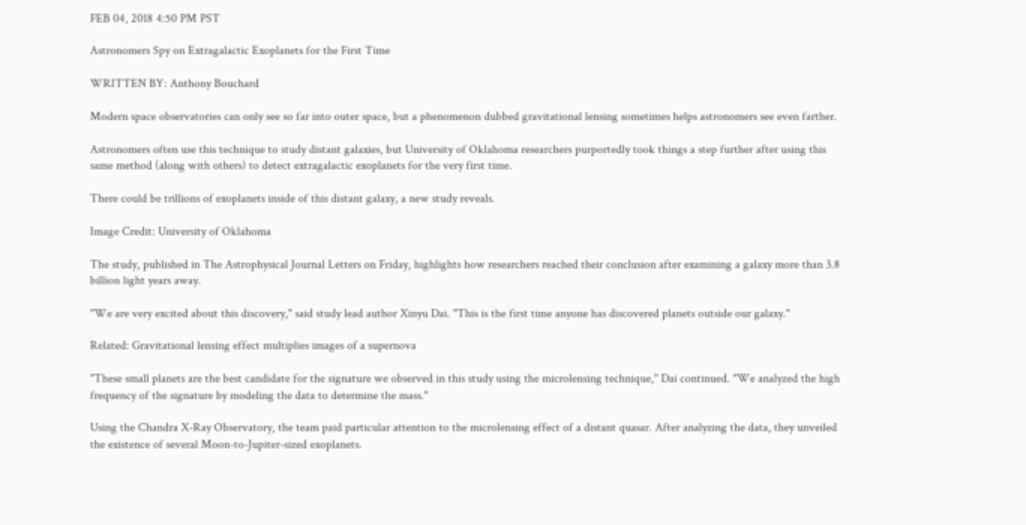FEB 04, 2018 4:50 PM PST

Astronomers Spy on Extragalactic Exoplanets for the First Time

WRITTEN BY: Anthony Bouchard

Modern space observatories can only see so far into outer space, but a phenomenon dubbed gravitational lensing sometimes helps astronomers see even farther.

Astronomers often use this technique to study distant galaxies, but University of Oklahoma researchers purportedly took things a step further after using this same method (along with others) to detect extragalactic exoplanets for the very first time.

There could be trillions of exoplanets inside of this distant galaxy, a new study reveals.

Image Credit: University of Oklahoma

The study, published in The Astrophysical Journal Letters on Friday, highlights how researchers reached their conclusion after examining a galaxy more than 3.8 billion light years away.

"We are very excited about this discovery," said study lead author Xinyu Dai. "This is the first time anyone has discovered planets outside our galaxy."

Related: Gravitational lensing effect multiplies images of a supernova

"These small planets are the best candidate for the signature we observed in this study using the microlensing technique," Dai continued. "We analyzed the high frequency of the signature by modeling the data to determine the mass."

Using the Chandra X-Ray Observatory, the team paid particular attention to the microlensing effect of a distant quasar. After analyzing the data, they unveiled the existence of several Moon-to-Jupiter-sized exoplanets.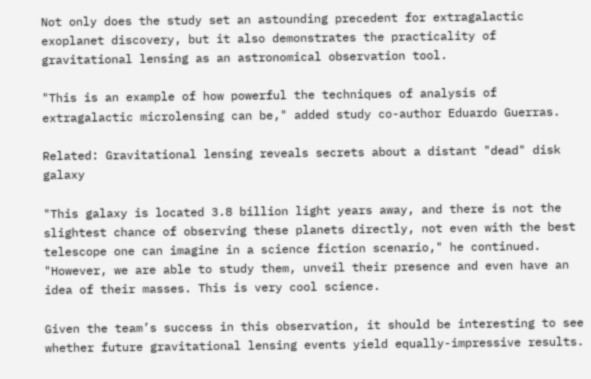Not only does the study set an astounding precedent for extragalactic exoplanet discovery, but it also demonstrates the practicality of gravitational lensing as an astronomical observation tool.

"This is an example of how powerful the techniques of analysis of extragalactic microlensing can be," added study co-author Eduardo Guerras.

Related: Gravitational lensing reveals secrets about a distant "dead" disk galaxy

"This galaxy is located 3.8 billion light years away, and there is not the slightest chance of observing these planets directly, not even with the best telescope one can imagine in a science fiction scenario," he continued. "However, we are able to study them, unveil their presence and even have an idea of their masses. This is very cool science.

Given the team’s success in this observation, it should be interesting to see whether future gravitational lensing events yield equally-impressive results.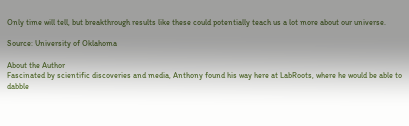Only time will tell, but breakthrough results like these could potentially teach us a lot more about our universe.

Source: University of Oklahoma

About the Author
Fascinated by scientific discoveries and media, Anthony found his way here at LabRoots, where he would be able to dabble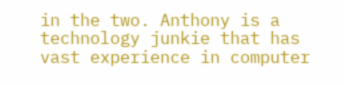in the two. Anthony is a technology junkie that has vast experience in computer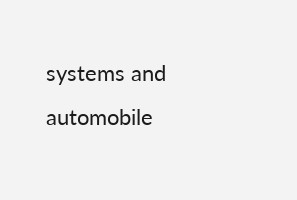systems and automobile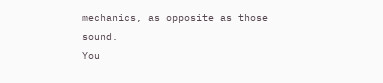mechanics, as opposite as those sound.
You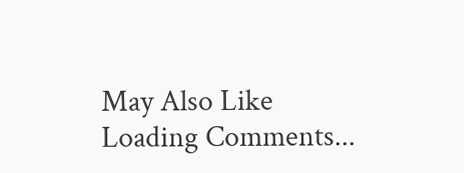May Also Like
Loading Comments...